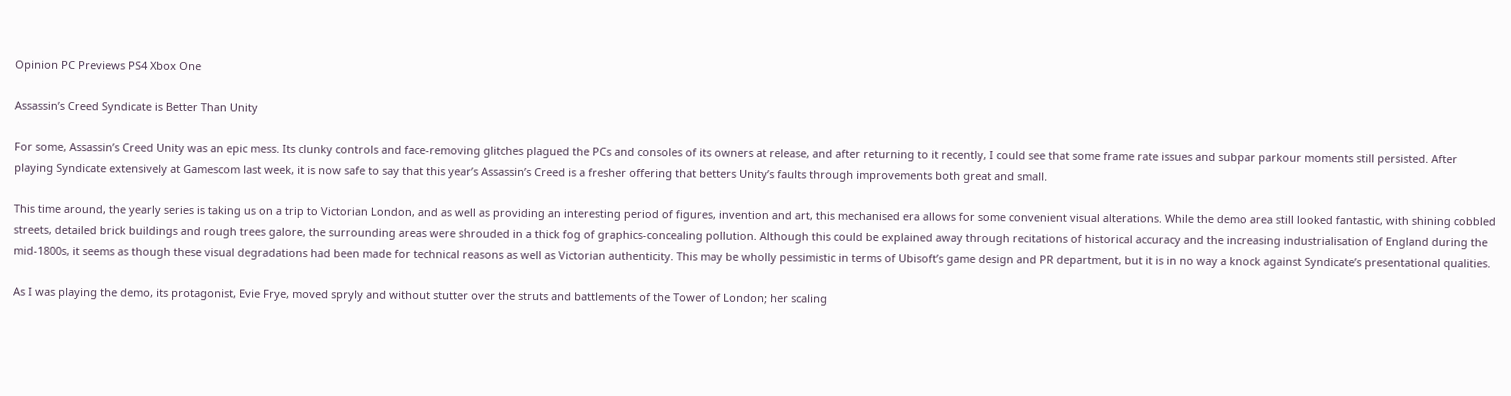Opinion PC Previews PS4 Xbox One

Assassin’s Creed Syndicate is Better Than Unity

For some, Assassin’s Creed Unity was an epic mess. Its clunky controls and face-removing glitches plagued the PCs and consoles of its owners at release, and after returning to it recently, I could see that some frame rate issues and subpar parkour moments still persisted. After playing Syndicate extensively at Gamescom last week, it is now safe to say that this year’s Assassin’s Creed is a fresher offering that betters Unity’s faults through improvements both great and small.

This time around, the yearly series is taking us on a trip to Victorian London, and as well as providing an interesting period of figures, invention and art, this mechanised era allows for some convenient visual alterations. While the demo area still looked fantastic, with shining cobbled streets, detailed brick buildings and rough trees galore, the surrounding areas were shrouded in a thick fog of graphics-concealing pollution. Although this could be explained away through recitations of historical accuracy and the increasing industrialisation of England during the mid-1800s, it seems as though these visual degradations had been made for technical reasons as well as Victorian authenticity. This may be wholly pessimistic in terms of Ubisoft’s game design and PR department, but it is in no way a knock against Syndicate’s presentational qualities.

As I was playing the demo, its protagonist, Evie Frye, moved spryly and without stutter over the struts and battlements of the Tower of London; her scaling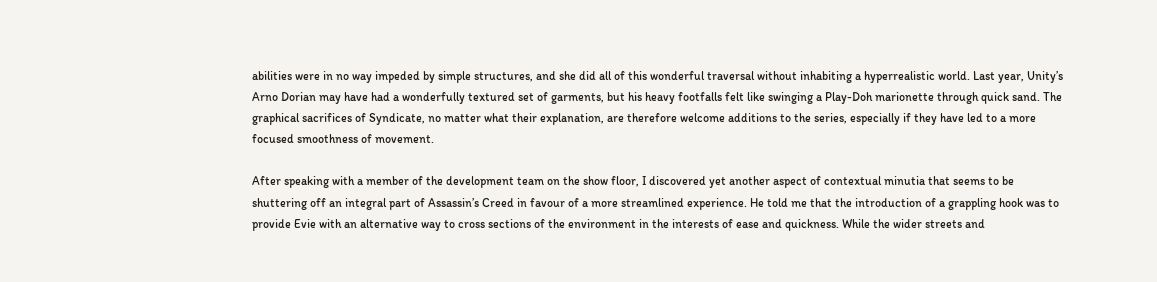abilities were in no way impeded by simple structures, and she did all of this wonderful traversal without inhabiting a hyperrealistic world. Last year, Unity’s Arno Dorian may have had a wonderfully textured set of garments, but his heavy footfalls felt like swinging a Play-Doh marionette through quick sand. The graphical sacrifices of Syndicate, no matter what their explanation, are therefore welcome additions to the series, especially if they have led to a more focused smoothness of movement.

After speaking with a member of the development team on the show floor, I discovered yet another aspect of contextual minutia that seems to be shuttering off an integral part of Assassin’s Creed in favour of a more streamlined experience. He told me that the introduction of a grappling hook was to provide Evie with an alternative way to cross sections of the environment in the interests of ease and quickness. While the wider streets and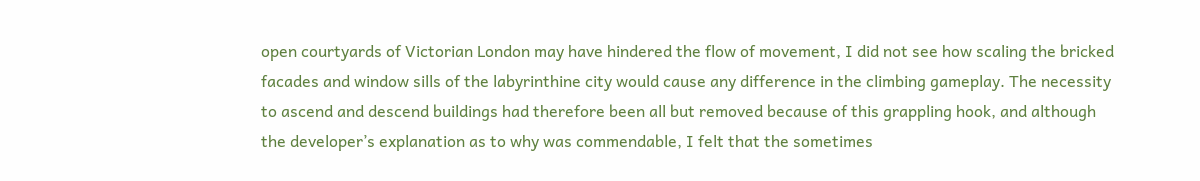open courtyards of Victorian London may have hindered the flow of movement, I did not see how scaling the bricked facades and window sills of the labyrinthine city would cause any difference in the climbing gameplay. The necessity to ascend and descend buildings had therefore been all but removed because of this grappling hook, and although the developer’s explanation as to why was commendable, I felt that the sometimes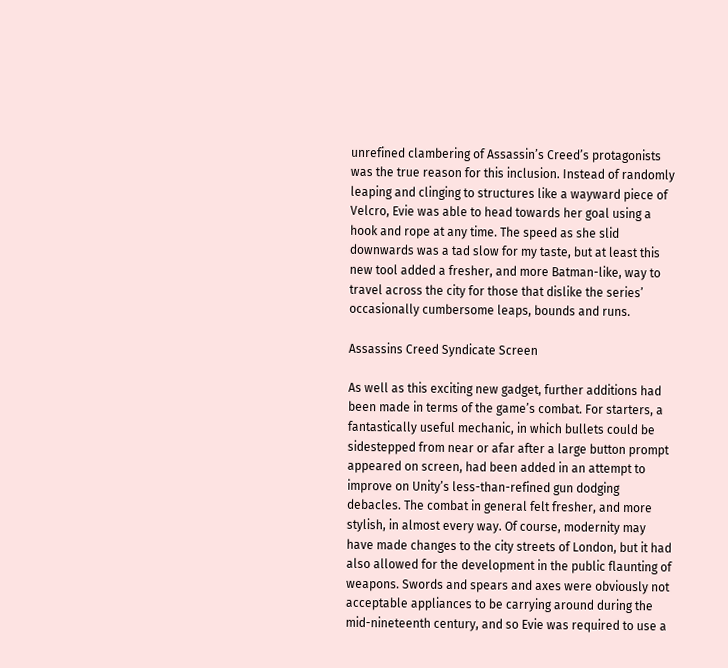unrefined clambering of Assassin’s Creed’s protagonists was the true reason for this inclusion. Instead of randomly leaping and clinging to structures like a wayward piece of Velcro, Evie was able to head towards her goal using a hook and rope at any time. The speed as she slid downwards was a tad slow for my taste, but at least this new tool added a fresher, and more Batman-like, way to travel across the city for those that dislike the series’ occasionally cumbersome leaps, bounds and runs.

Assassins Creed Syndicate Screen

As well as this exciting new gadget, further additions had been made in terms of the game’s combat. For starters, a fantastically useful mechanic, in which bullets could be sidestepped from near or afar after a large button prompt appeared on screen, had been added in an attempt to improve on Unity’s less-than-refined gun dodging debacles. The combat in general felt fresher, and more stylish, in almost every way. Of course, modernity may have made changes to the city streets of London, but it had also allowed for the development in the public flaunting of weapons. Swords and spears and axes were obviously not acceptable appliances to be carrying around during the mid-nineteenth century, and so Evie was required to use a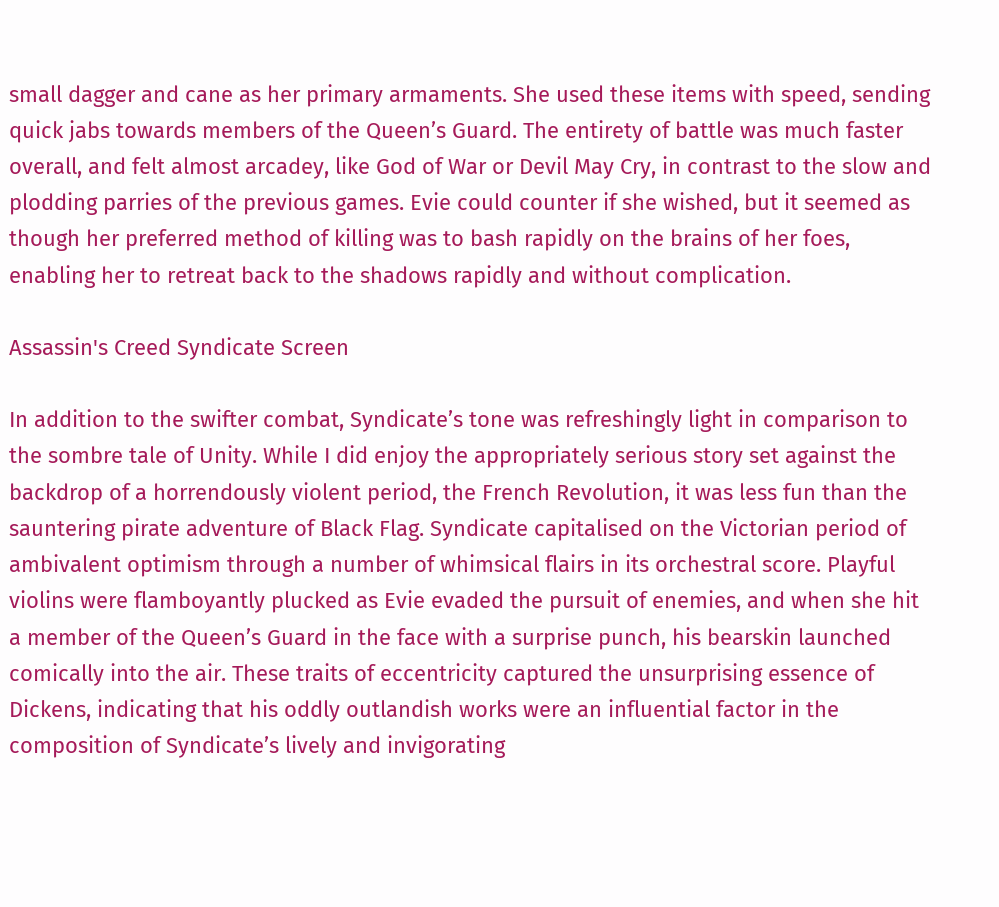small dagger and cane as her primary armaments. She used these items with speed, sending quick jabs towards members of the Queen’s Guard. The entirety of battle was much faster overall, and felt almost arcadey, like God of War or Devil May Cry, in contrast to the slow and plodding parries of the previous games. Evie could counter if she wished, but it seemed as though her preferred method of killing was to bash rapidly on the brains of her foes, enabling her to retreat back to the shadows rapidly and without complication.

Assassin's Creed Syndicate Screen

In addition to the swifter combat, Syndicate’s tone was refreshingly light in comparison to the sombre tale of Unity. While I did enjoy the appropriately serious story set against the backdrop of a horrendously violent period, the French Revolution, it was less fun than the sauntering pirate adventure of Black Flag. Syndicate capitalised on the Victorian period of ambivalent optimism through a number of whimsical flairs in its orchestral score. Playful violins were flamboyantly plucked as Evie evaded the pursuit of enemies, and when she hit a member of the Queen’s Guard in the face with a surprise punch, his bearskin launched comically into the air. These traits of eccentricity captured the unsurprising essence of Dickens, indicating that his oddly outlandish works were an influential factor in the composition of Syndicate’s lively and invigorating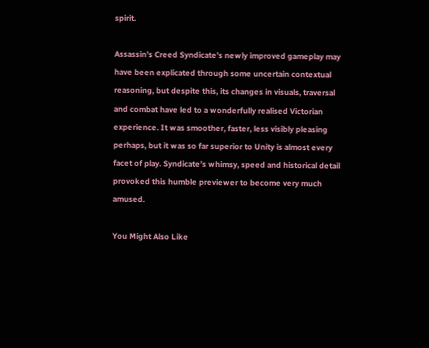spirit.

Assassin’s Creed Syndicate’s newly improved gameplay may have been explicated through some uncertain contextual reasoning, but despite this, its changes in visuals, traversal and combat have led to a wonderfully realised Victorian experience. It was smoother, faster, less visibly pleasing perhaps, but it was so far superior to Unity is almost every facet of play. Syndicate’s whimsy, speed and historical detail provoked this humble previewer to become very much amused.

You Might Also Like